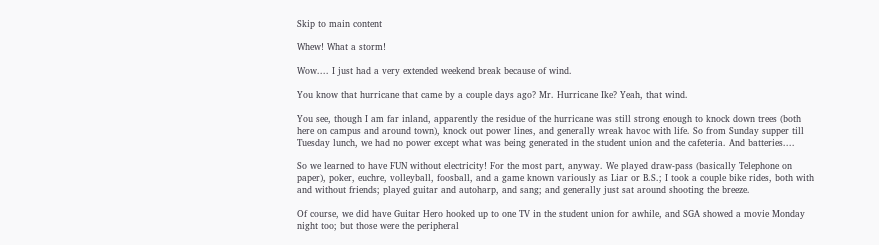Skip to main content

Whew! What a storm!

Wow.... I just had a very extended weekend break because of wind.

You know that hurricane that came by a couple days ago? Mr. Hurricane Ike? Yeah, that wind.

You see, though I am far inland, apparently the residue of the hurricane was still strong enough to knock down trees (both here on campus and around town), knock out power lines, and generally wreak havoc with life. So from Sunday supper till Tuesday lunch, we had no power except what was being generated in the student union and the cafeteria. And batteries....

So we learned to have FUN without electricity! For the most part, anyway. We played draw-pass (basically Telephone on paper), poker, euchre, volleyball, foosball, and a game known variously as Liar or B.S.; I took a couple bike rides, both with and without friends; played guitar and autoharp, and sang; and generally just sat around shooting the breeze.

Of course, we did have Guitar Hero hooked up to one TV in the student union for awhile, and SGA showed a movie Monday night too; but those were the peripheral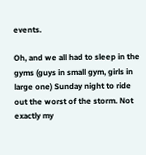events.

Oh, and we all had to sleep in the gyms (guys in small gym, girls in large one) Sunday night to ride out the worst of the storm. Not exactly my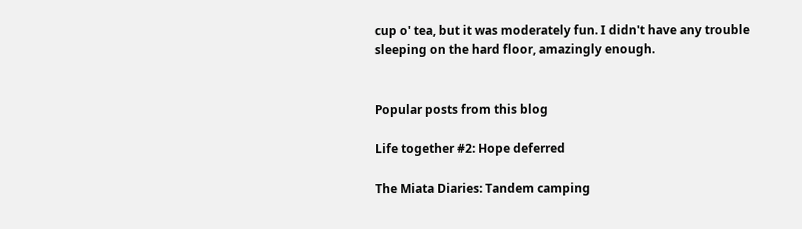cup o' tea, but it was moderately fun. I didn't have any trouble sleeping on the hard floor, amazingly enough.


Popular posts from this blog

Life together #2: Hope deferred

The Miata Diaries: Tandem camping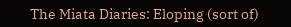The Miata Diaries: Eloping (sort of)